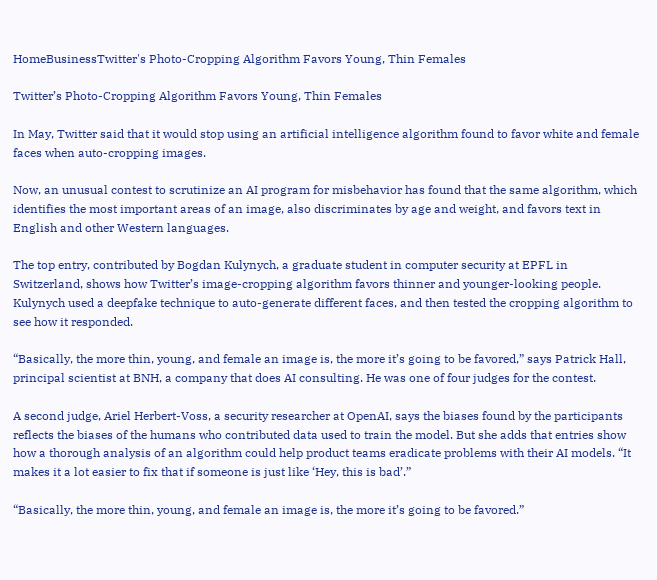HomeBusinessTwitter's Photo-Cropping Algorithm Favors Young, Thin Females

Twitter’s Photo-Cropping Algorithm Favors Young, Thin Females

In May, Twitter said that it would stop using an artificial intelligence algorithm found to favor white and female faces when auto-cropping images.

Now, an unusual contest to scrutinize an AI program for misbehavior has found that the same algorithm, which identifies the most important areas of an image, also discriminates by age and weight, and favors text in English and other Western languages.

The top entry, contributed by Bogdan Kulynych, a graduate student in computer security at EPFL in Switzerland, shows how Twitter’s image-cropping algorithm favors thinner and younger-looking people. Kulynych used a deepfake technique to auto-generate different faces, and then tested the cropping algorithm to see how it responded.

“Basically, the more thin, young, and female an image is, the more it’s going to be favored,” says Patrick Hall, principal scientist at BNH, a company that does AI consulting. He was one of four judges for the contest.

A second judge, Ariel Herbert-Voss, a security researcher at OpenAI, says the biases found by the participants reflects the biases of the humans who contributed data used to train the model. But she adds that entries show how a thorough analysis of an algorithm could help product teams eradicate problems with their AI models. “It makes it a lot easier to fix that if someone is just like ‘Hey, this is bad’.”

“Basically, the more thin, young, and female an image is, the more it’s going to be favored.”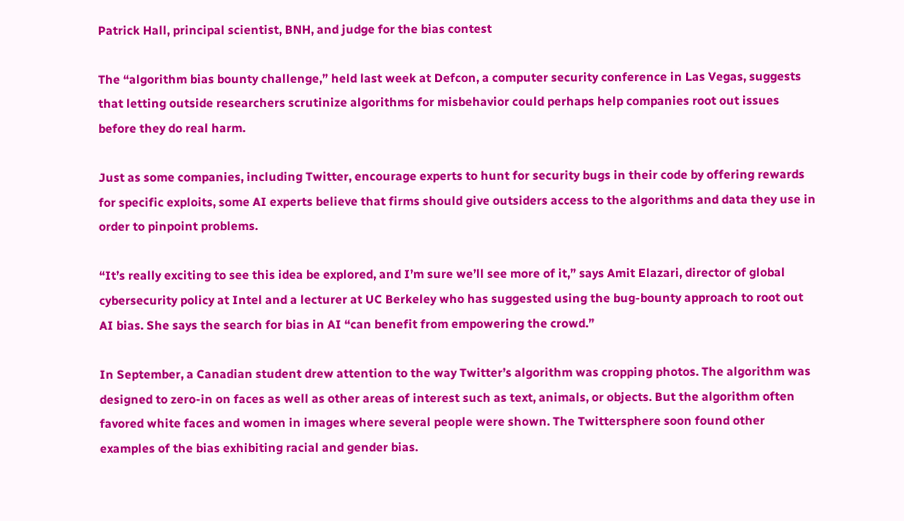Patrick Hall, principal scientist, BNH, and judge for the bias contest

The “algorithm bias bounty challenge,” held last week at Defcon, a computer security conference in Las Vegas, suggests that letting outside researchers scrutinize algorithms for misbehavior could perhaps help companies root out issues before they do real harm.

Just as some companies, including Twitter, encourage experts to hunt for security bugs in their code by offering rewards for specific exploits, some AI experts believe that firms should give outsiders access to the algorithms and data they use in order to pinpoint problems.

“It’s really exciting to see this idea be explored, and I’m sure we’ll see more of it,” says Amit Elazari, director of global cybersecurity policy at Intel and a lecturer at UC Berkeley who has suggested using the bug-bounty approach to root out AI bias. She says the search for bias in AI “can benefit from empowering the crowd.”

In September, a Canadian student drew attention to the way Twitter’s algorithm was cropping photos. The algorithm was designed to zero-in on faces as well as other areas of interest such as text, animals, or objects. But the algorithm often favored white faces and women in images where several people were shown. The Twittersphere soon found other examples of the bias exhibiting racial and gender bias.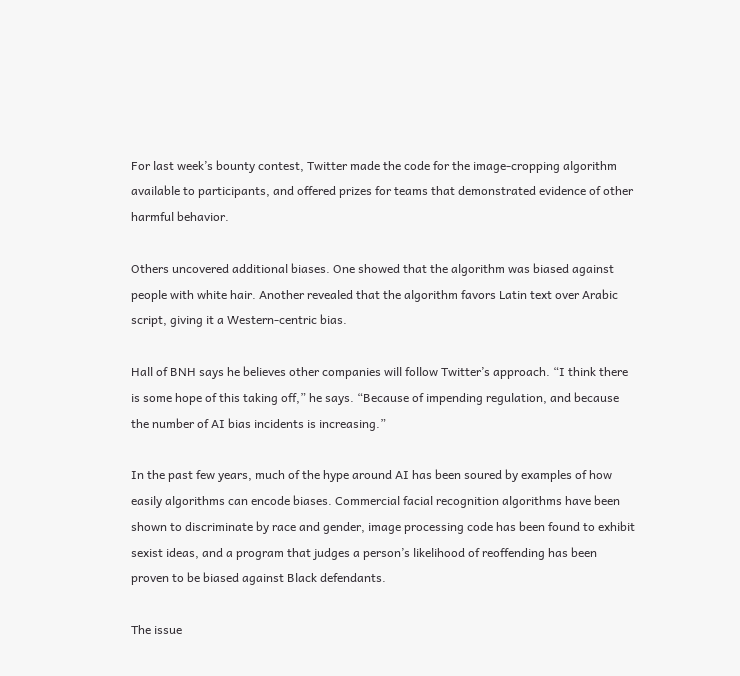For last week’s bounty contest, Twitter made the code for the image-cropping algorithm available to participants, and offered prizes for teams that demonstrated evidence of other harmful behavior.

Others uncovered additional biases. One showed that the algorithm was biased against people with white hair. Another revealed that the algorithm favors Latin text over Arabic script, giving it a Western-centric bias.

Hall of BNH says he believes other companies will follow Twitter’s approach. “I think there is some hope of this taking off,” he says. “Because of impending regulation, and because the number of AI bias incidents is increasing.”

In the past few years, much of the hype around AI has been soured by examples of how easily algorithms can encode biases. Commercial facial recognition algorithms have been shown to discriminate by race and gender, image processing code has been found to exhibit sexist ideas, and a program that judges a person’s likelihood of reoffending has been proven to be biased against Black defendants.

The issue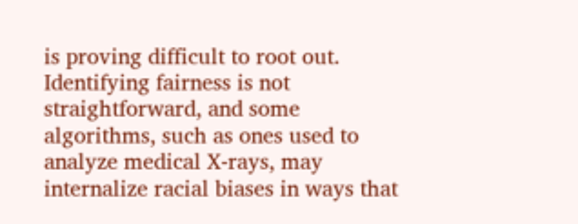is proving difficult to root out. Identifying fairness is not straightforward, and some algorithms, such as ones used to analyze medical X-rays, may internalize racial biases in ways that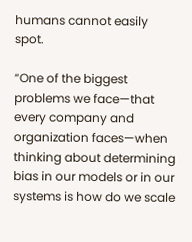humans cannot easily spot.

“One of the biggest problems we face—that every company and organization faces—when thinking about determining bias in our models or in our systems is how do we scale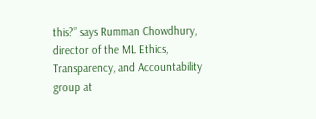this?” says Rumman Chowdhury, director of the ML Ethics, Transparency, and Accountability group at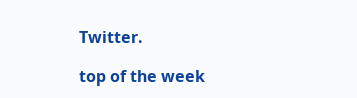Twitter.

top of the week